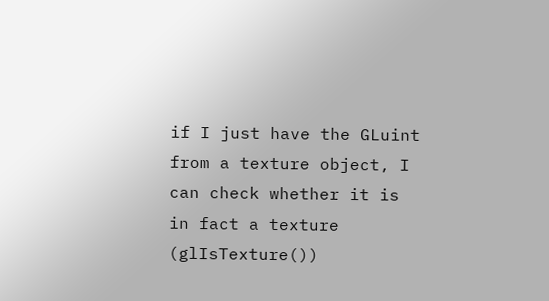if I just have the GLuint from a texture object, I can check whether it is in fact a texture (glIsTexture())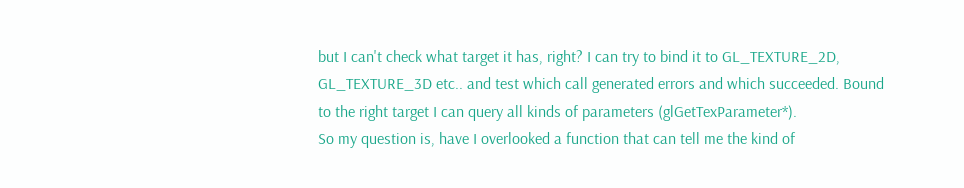but I can't check what target it has, right? I can try to bind it to GL_TEXTURE_2D, GL_TEXTURE_3D etc.. and test which call generated errors and which succeeded. Bound to the right target I can query all kinds of parameters (glGetTexParameter*).
So my question is, have I overlooked a function that can tell me the kind of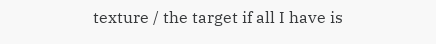texture / the target if all I have is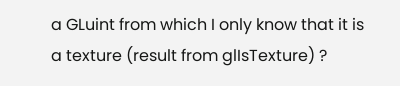a GLuint from which I only know that it is a texture (result from glIsTexture) ?